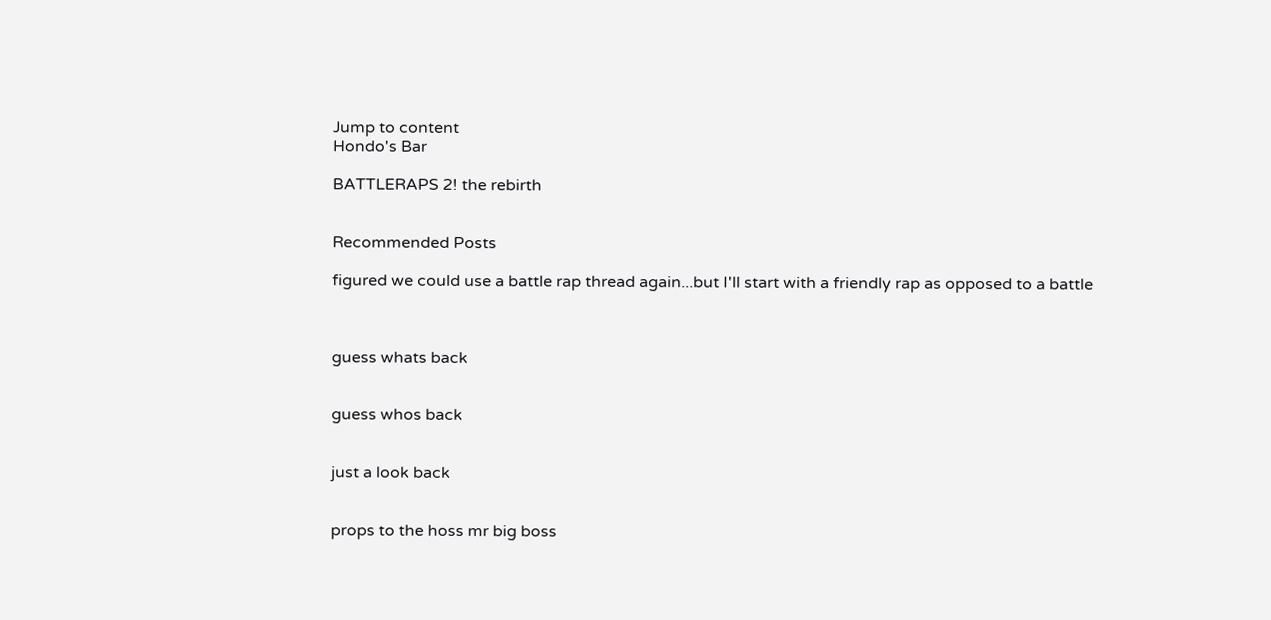Jump to content
Hondo's Bar

BATTLERAPS 2! the rebirth


Recommended Posts

figured we could use a battle rap thread again...but I'll start with a friendly rap as opposed to a battle



guess whats back


guess whos back


just a look back


props to the hoss mr big boss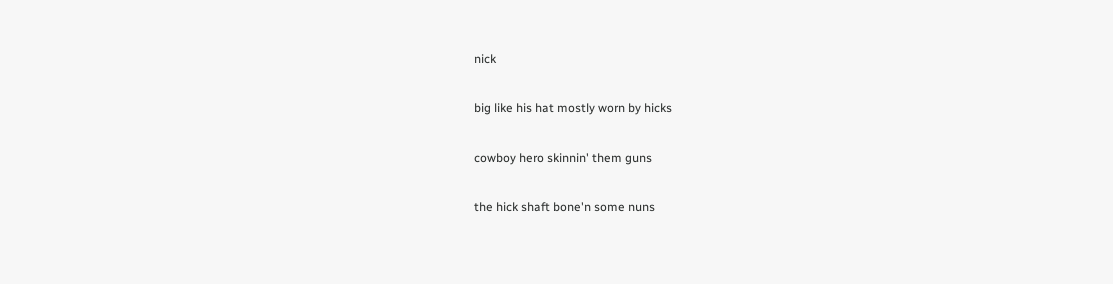nick

big like his hat mostly worn by hicks

cowboy hero skinnin' them guns

the hick shaft bone'n some nuns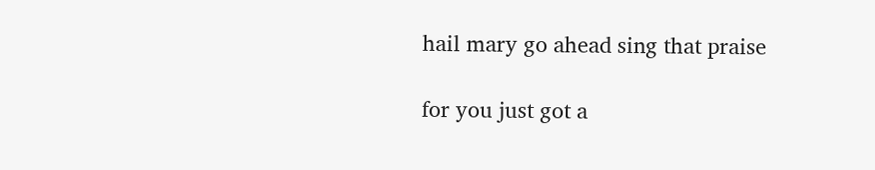hail mary go ahead sing that praise

for you just got a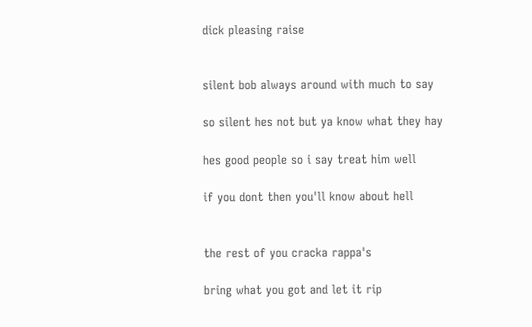dick pleasing raise


silent bob always around with much to say

so silent hes not but ya know what they hay

hes good people so i say treat him well

if you dont then you'll know about hell


the rest of you cracka rappa's

bring what you got and let it rip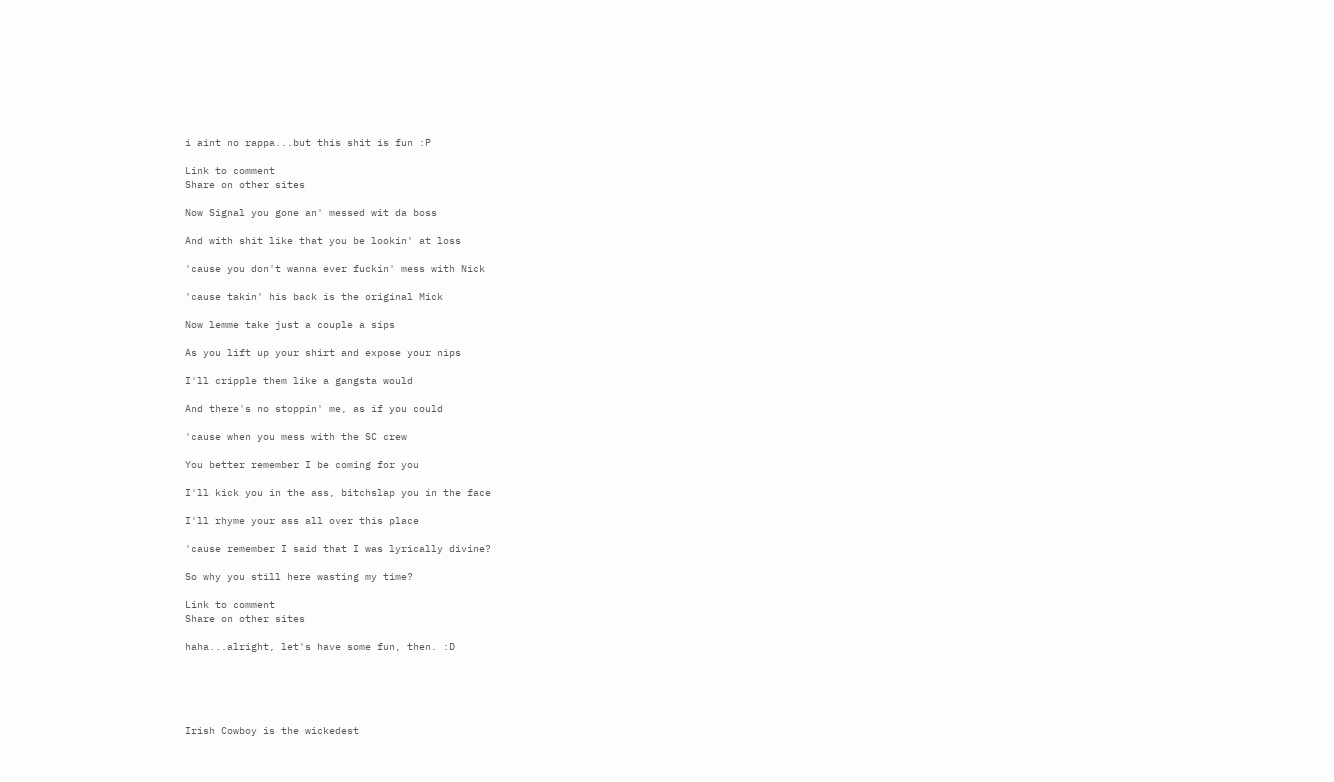i aint no rappa...but this shit is fun :P

Link to comment
Share on other sites

Now Signal you gone an' messed wit da boss

And with shit like that you be lookin' at loss

'cause you don't wanna ever fuckin' mess with Nick

'cause takin' his back is the original Mick

Now lemme take just a couple a sips

As you lift up your shirt and expose your nips

I'll cripple them like a gangsta would

And there's no stoppin' me, as if you could

'cause when you mess with the SC crew

You better remember I be coming for you

I'll kick you in the ass, bitchslap you in the face

I'll rhyme your ass all over this place

'cause remember I said that I was lyrically divine?

So why you still here wasting my time?

Link to comment
Share on other sites

haha...alright, let's have some fun, then. :D





Irish Cowboy is the wickedest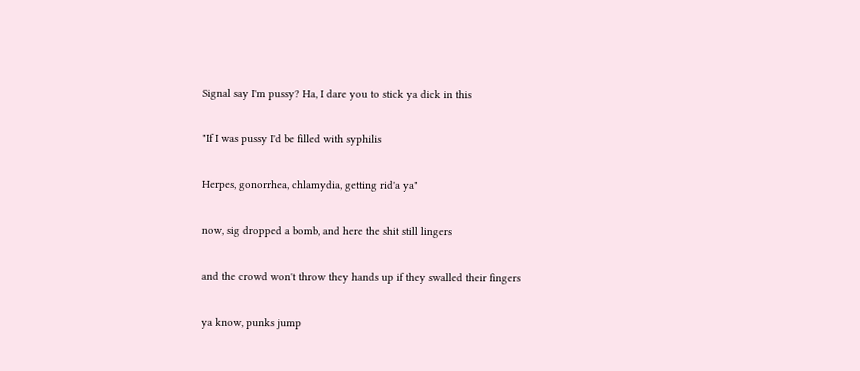Signal say I'm pussy? Ha, I dare you to stick ya dick in this

"If I was pussy I'd be filled with syphilis

Herpes, gonorrhea, chlamydia, getting rid'a ya"

now, sig dropped a bomb, and here the shit still lingers

and the crowd won't throw they hands up if they swalled their fingers

ya know, punks jump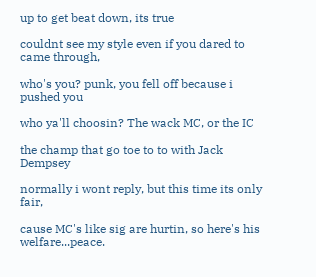up to get beat down, its true

couldnt see my style even if you dared to came through,

who's you? punk, you fell off because i pushed you

who ya'll choosin? The wack MC, or the IC

the champ that go toe to to with Jack Dempsey

normally i wont reply, but this time its only fair,

cause MC's like sig are hurtin, so here's his welfare...peace.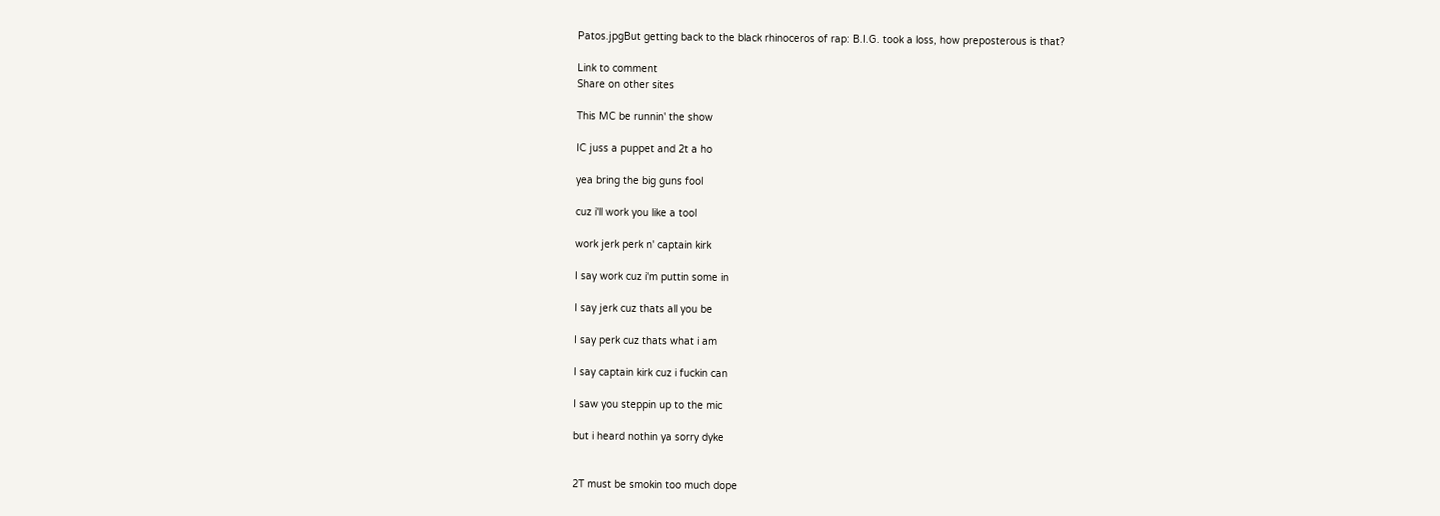Patos.jpgBut getting back to the black rhinoceros of rap: B.I.G. took a loss, how preposterous is that?

Link to comment
Share on other sites

This MC be runnin' the show

IC juss a puppet and 2t a ho

yea bring the big guns fool

cuz i'll work you like a tool

work jerk perk n' captain kirk

I say work cuz i'm puttin some in

I say jerk cuz thats all you be

I say perk cuz thats what i am

I say captain kirk cuz i fuckin can

I saw you steppin up to the mic

but i heard nothin ya sorry dyke


2T must be smokin too much dope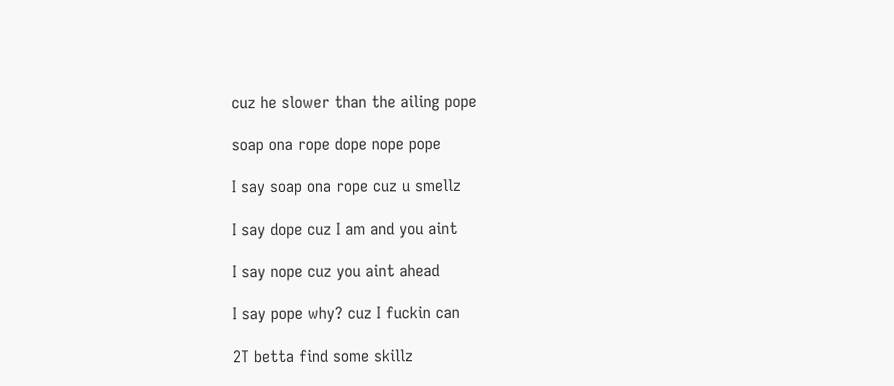cuz he slower than the ailing pope

soap ona rope dope nope pope

I say soap ona rope cuz u smellz

I say dope cuz I am and you aint

I say nope cuz you aint ahead

I say pope why? cuz I fuckin can

2T betta find some skillz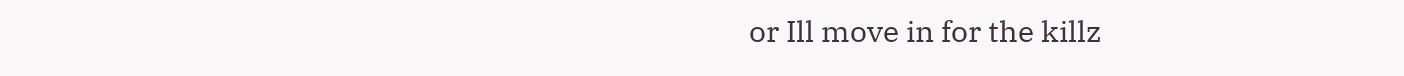or Ill move in for the killz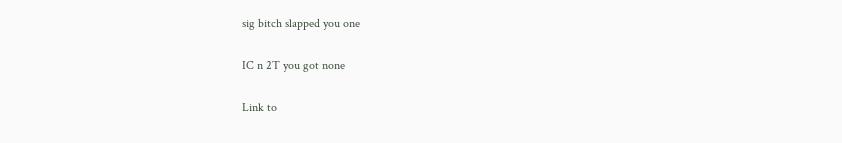sig bitch slapped you one

IC n 2T you got none

Link to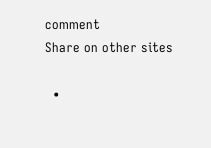comment
Share on other sites

  •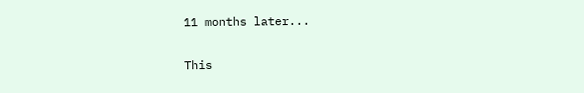11 months later...


This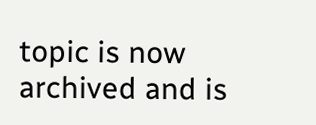topic is now archived and is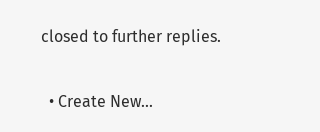closed to further replies.

  • Create New...